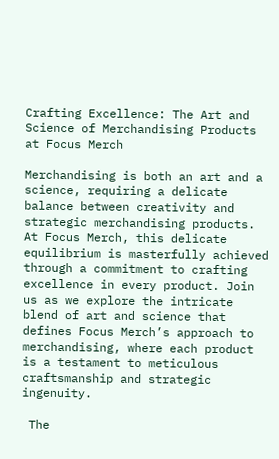Crafting Excellence: The Art and Science of Merchandising Products at Focus Merch

Merchandising is both an art and a science, requiring a delicate balance between creativity and strategic merchandising products. At Focus Merch, this delicate equilibrium is masterfully achieved through a commitment to crafting excellence in every product. Join us as we explore the intricate blend of art and science that defines Focus Merch’s approach to merchandising, where each product is a testament to meticulous craftsmanship and strategic ingenuity.

 The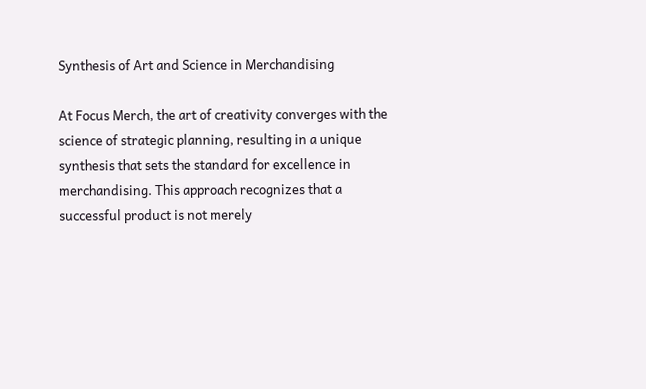Synthesis of Art and Science in Merchandising

At Focus Merch, the art of creativity converges with the science of strategic planning, resulting in a unique synthesis that sets the standard for excellence in merchandising. This approach recognizes that a successful product is not merely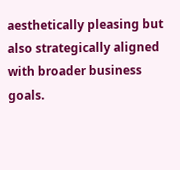aesthetically pleasing but also strategically aligned with broader business goals.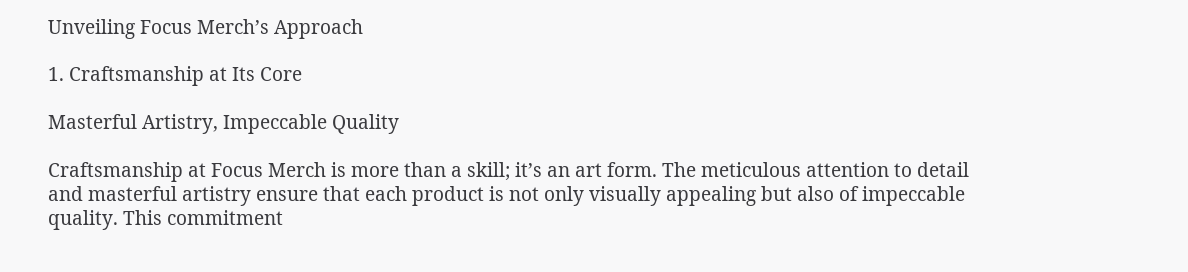Unveiling Focus Merch’s Approach

1. Craftsmanship at Its Core

Masterful Artistry, Impeccable Quality

Craftsmanship at Focus Merch is more than a skill; it’s an art form. The meticulous attention to detail and masterful artistry ensure that each product is not only visually appealing but also of impeccable quality. This commitment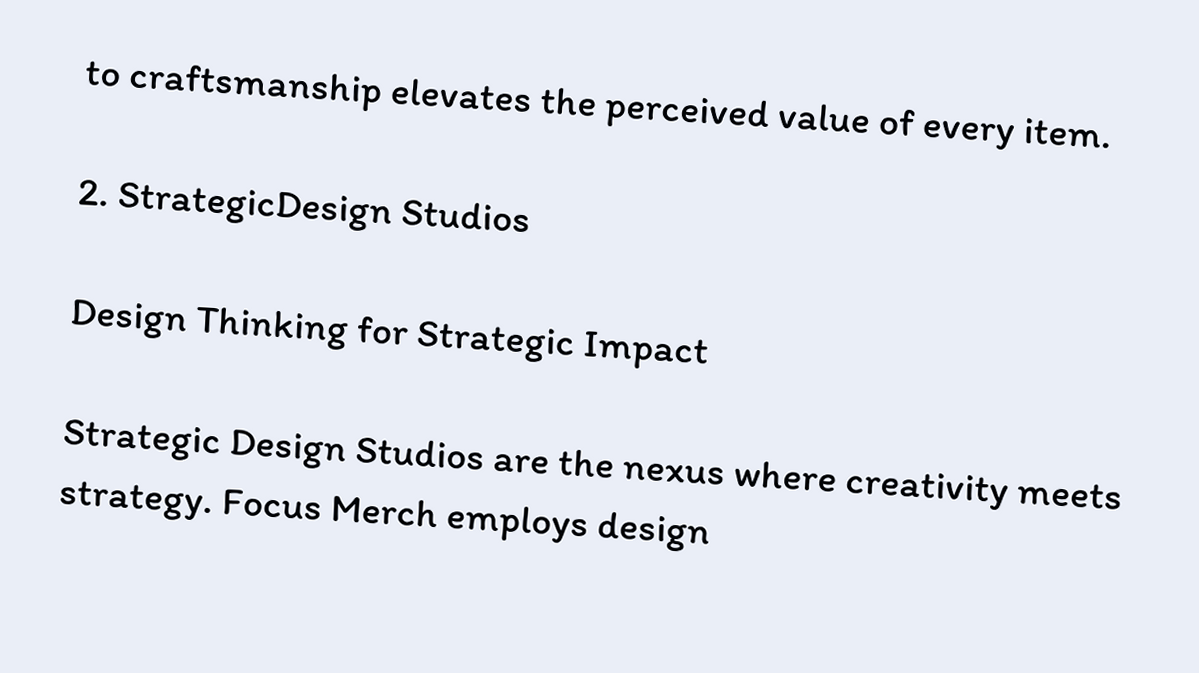to craftsmanship elevates the perceived value of every item.

2. StrategicDesign Studios

Design Thinking for Strategic Impact

Strategic Design Studios are the nexus where creativity meets strategy. Focus Merch employs design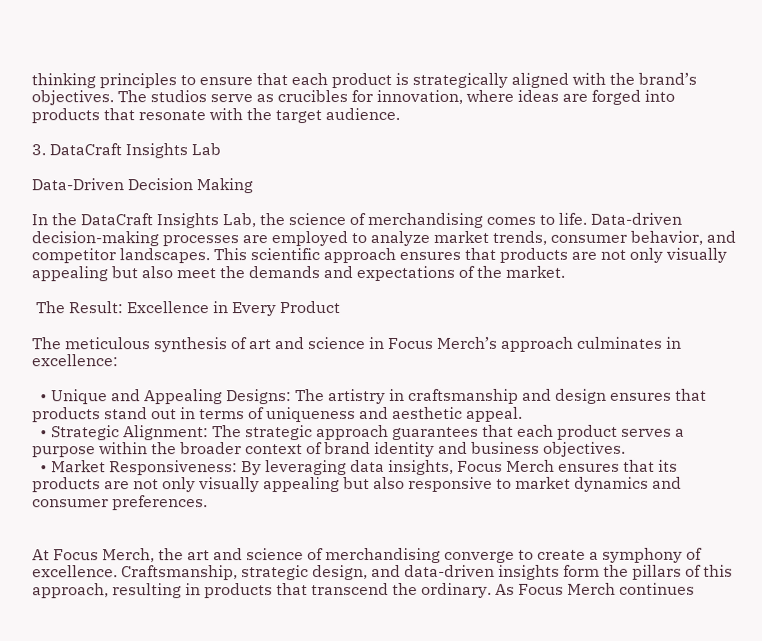thinking principles to ensure that each product is strategically aligned with the brand’s objectives. The studios serve as crucibles for innovation, where ideas are forged into products that resonate with the target audience.

3. DataCraft Insights Lab

Data-Driven Decision Making

In the DataCraft Insights Lab, the science of merchandising comes to life. Data-driven decision-making processes are employed to analyze market trends, consumer behavior, and competitor landscapes. This scientific approach ensures that products are not only visually appealing but also meet the demands and expectations of the market.

 The Result: Excellence in Every Product

The meticulous synthesis of art and science in Focus Merch’s approach culminates in excellence:

  • Unique and Appealing Designs: The artistry in craftsmanship and design ensures that products stand out in terms of uniqueness and aesthetic appeal.
  • Strategic Alignment: The strategic approach guarantees that each product serves a purpose within the broader context of brand identity and business objectives.
  • Market Responsiveness: By leveraging data insights, Focus Merch ensures that its products are not only visually appealing but also responsive to market dynamics and consumer preferences.


At Focus Merch, the art and science of merchandising converge to create a symphony of excellence. Craftsmanship, strategic design, and data-driven insights form the pillars of this approach, resulting in products that transcend the ordinary. As Focus Merch continues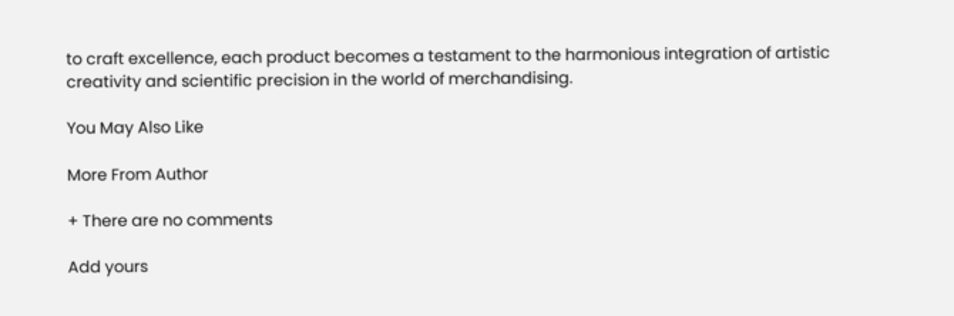to craft excellence, each product becomes a testament to the harmonious integration of artistic creativity and scientific precision in the world of merchandising.

You May Also Like

More From Author

+ There are no comments

Add yours